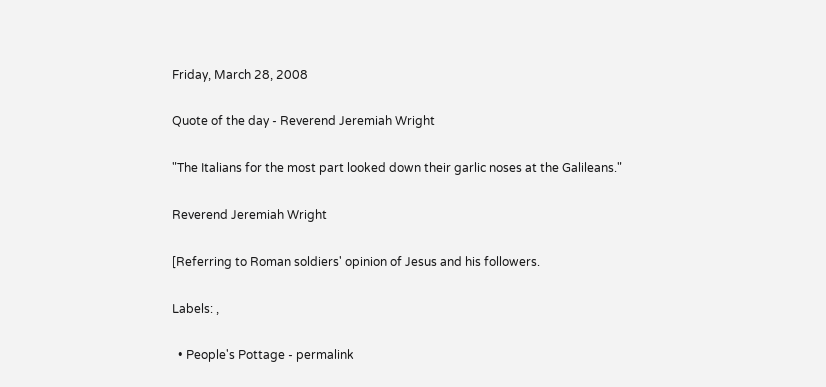Friday, March 28, 2008

Quote of the day - Reverend Jeremiah Wright

"The Italians for the most part looked down their garlic noses at the Galileans."

Reverend Jeremiah Wright

[Referring to Roman soldiers' opinion of Jesus and his followers.

Labels: ,

  • People's Pottage - permalink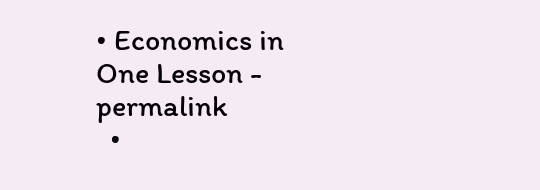• Economics in One Lesson - permalink
  •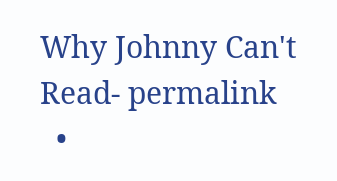Why Johnny Can't Read- permalink
  •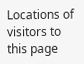Locations of visitors to this page